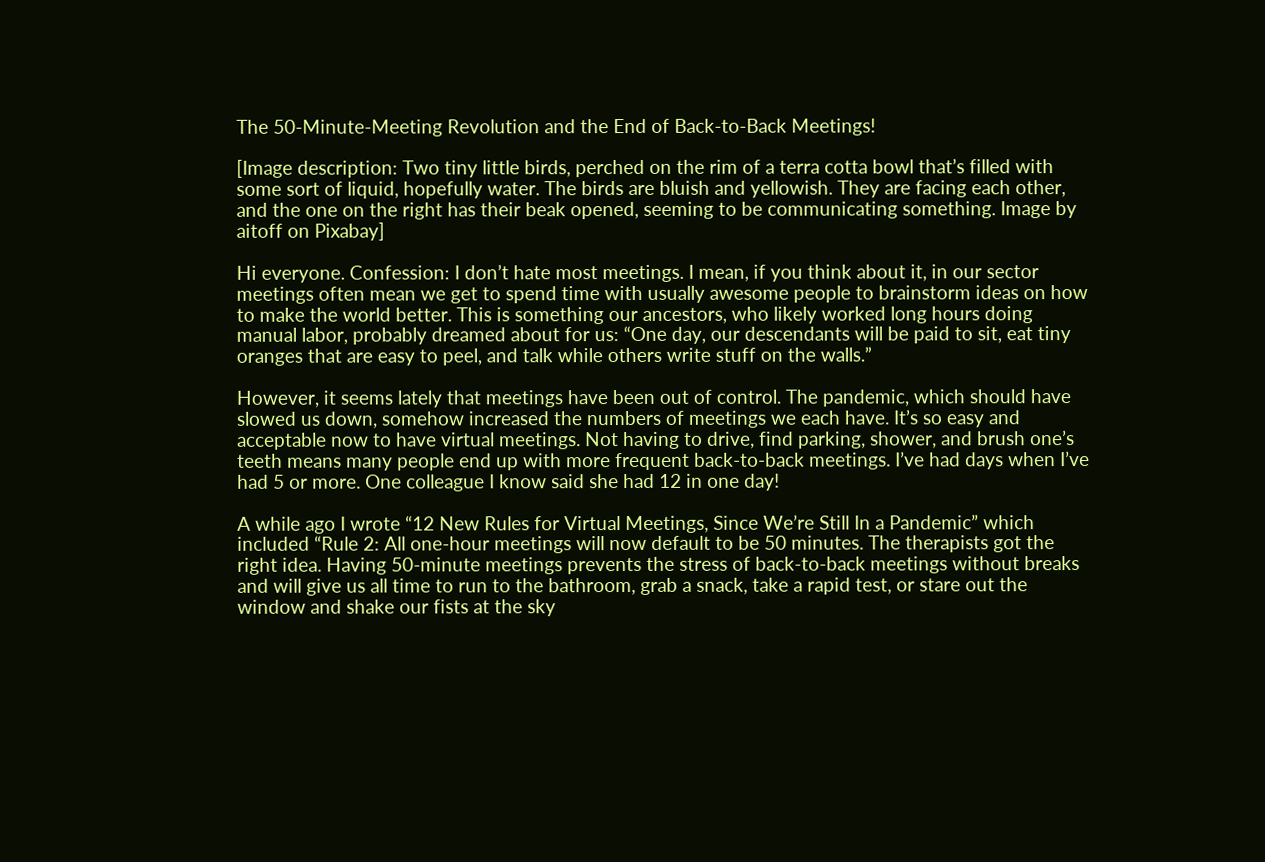The 50-Minute-Meeting Revolution and the End of Back-to-Back Meetings!

[Image description: Two tiny little birds, perched on the rim of a terra cotta bowl that’s filled with some sort of liquid, hopefully water. The birds are bluish and yellowish. They are facing each other, and the one on the right has their beak opened, seeming to be communicating something. Image by aitoff on Pixabay]

Hi everyone. Confession: I don’t hate most meetings. I mean, if you think about it, in our sector meetings often mean we get to spend time with usually awesome people to brainstorm ideas on how to make the world better. This is something our ancestors, who likely worked long hours doing manual labor, probably dreamed about for us: “One day, our descendants will be paid to sit, eat tiny oranges that are easy to peel, and talk while others write stuff on the walls.”

However, it seems lately that meetings have been out of control. The pandemic, which should have slowed us down, somehow increased the numbers of meetings we each have. It’s so easy and acceptable now to have virtual meetings. Not having to drive, find parking, shower, and brush one’s teeth means many people end up with more frequent back-to-back meetings. I’ve had days when I’ve had 5 or more. One colleague I know said she had 12 in one day!

A while ago I wrote “12 New Rules for Virtual Meetings, Since We’re Still In a Pandemic” which included “Rule 2: All one-hour meetings will now default to be 50 minutes. The therapists got the right idea. Having 50-minute meetings prevents the stress of back-to-back meetings without breaks and will give us all time to run to the bathroom, grab a snack, take a rapid test, or stare out the window and shake our fists at the sky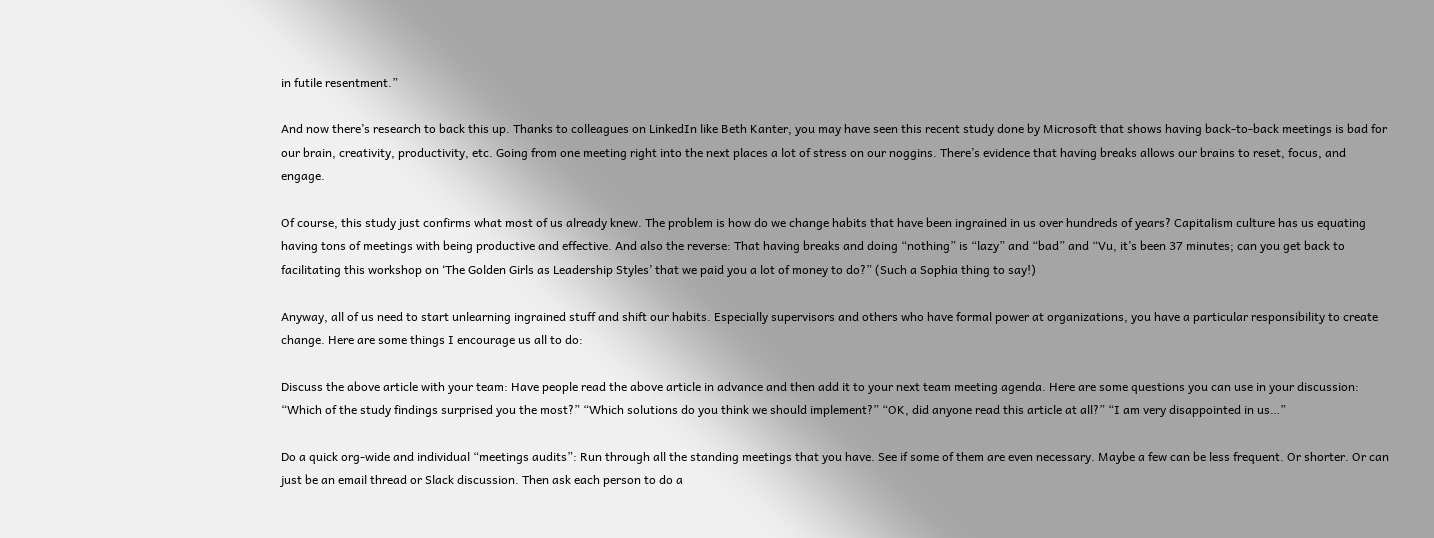in futile resentment.”

And now there’s research to back this up. Thanks to colleagues on LinkedIn like Beth Kanter, you may have seen this recent study done by Microsoft that shows having back-to-back meetings is bad for our brain, creativity, productivity, etc. Going from one meeting right into the next places a lot of stress on our noggins. There’s evidence that having breaks allows our brains to reset, focus, and engage.

Of course, this study just confirms what most of us already knew. The problem is how do we change habits that have been ingrained in us over hundreds of years? Capitalism culture has us equating having tons of meetings with being productive and effective. And also the reverse: That having breaks and doing “nothing” is “lazy” and “bad” and “Vu, it’s been 37 minutes; can you get back to facilitating this workshop on ‘The Golden Girls as Leadership Styles’ that we paid you a lot of money to do?” (Such a Sophia thing to say!)

Anyway, all of us need to start unlearning ingrained stuff and shift our habits. Especially supervisors and others who have formal power at organizations, you have a particular responsibility to create change. Here are some things I encourage us all to do:

Discuss the above article with your team: Have people read the above article in advance and then add it to your next team meeting agenda. Here are some questions you can use in your discussion: “Which of the study findings surprised you the most?” “Which solutions do you think we should implement?” “OK, did anyone read this article at all?” “I am very disappointed in us…”

Do a quick org-wide and individual “meetings audits”: Run through all the standing meetings that you have. See if some of them are even necessary. Maybe a few can be less frequent. Or shorter. Or can just be an email thread or Slack discussion. Then ask each person to do a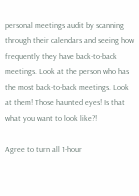personal meetings audit by scanning through their calendars and seeing how frequently they have back-to-back meetings. Look at the person who has the most back-to-back meetings. Look at them! Those haunted eyes! Is that what you want to look like?!

Agree to turn all 1-hour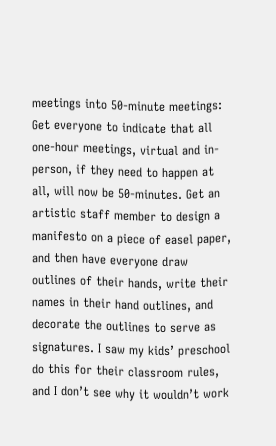meetings into 50-minute meetings: Get everyone to indicate that all one-hour meetings, virtual and in-person, if they need to happen at all, will now be 50-minutes. Get an artistic staff member to design a manifesto on a piece of easel paper, and then have everyone draw outlines of their hands, write their names in their hand outlines, and decorate the outlines to serve as signatures. I saw my kids’ preschool do this for their classroom rules, and I don’t see why it wouldn’t work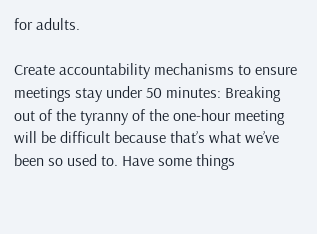for adults.

Create accountability mechanisms to ensure meetings stay under 50 minutes: Breaking out of the tyranny of the one-hour meeting will be difficult because that’s what we’ve been so used to. Have some things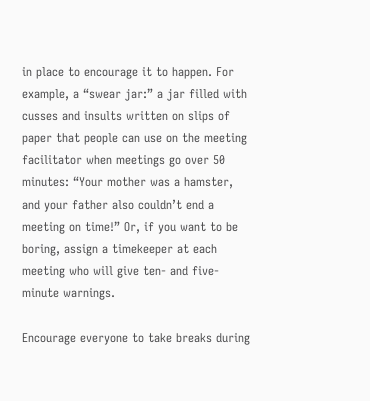in place to encourage it to happen. For example, a “swear jar:” a jar filled with cusses and insults written on slips of paper that people can use on the meeting facilitator when meetings go over 50 minutes: “Your mother was a hamster, and your father also couldn’t end a meeting on time!” Or, if you want to be boring, assign a timekeeper at each meeting who will give ten- and five-minute warnings.

Encourage everyone to take breaks during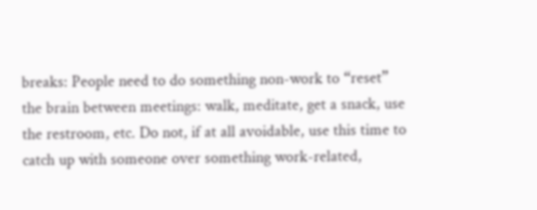breaks: People need to do something non-work to “reset” the brain between meetings: walk, meditate, get a snack, use the restroom, etc. Do not, if at all avoidable, use this time to catch up with someone over something work-related,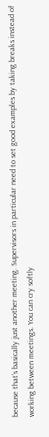because that’s basically just another meeting. Supervisors in particular need to set good examples by taking breaks instead of working between meetings. You can cry softly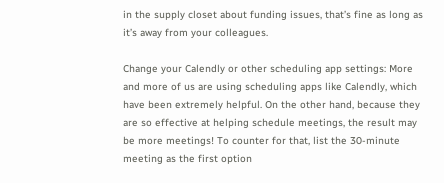in the supply closet about funding issues, that’s fine as long as it’s away from your colleagues.

Change your Calendly or other scheduling app settings: More and more of us are using scheduling apps like Calendly, which have been extremely helpful. On the other hand, because they are so effective at helping schedule meetings, the result may be more meetings! To counter for that, list the 30-minute meeting as the first option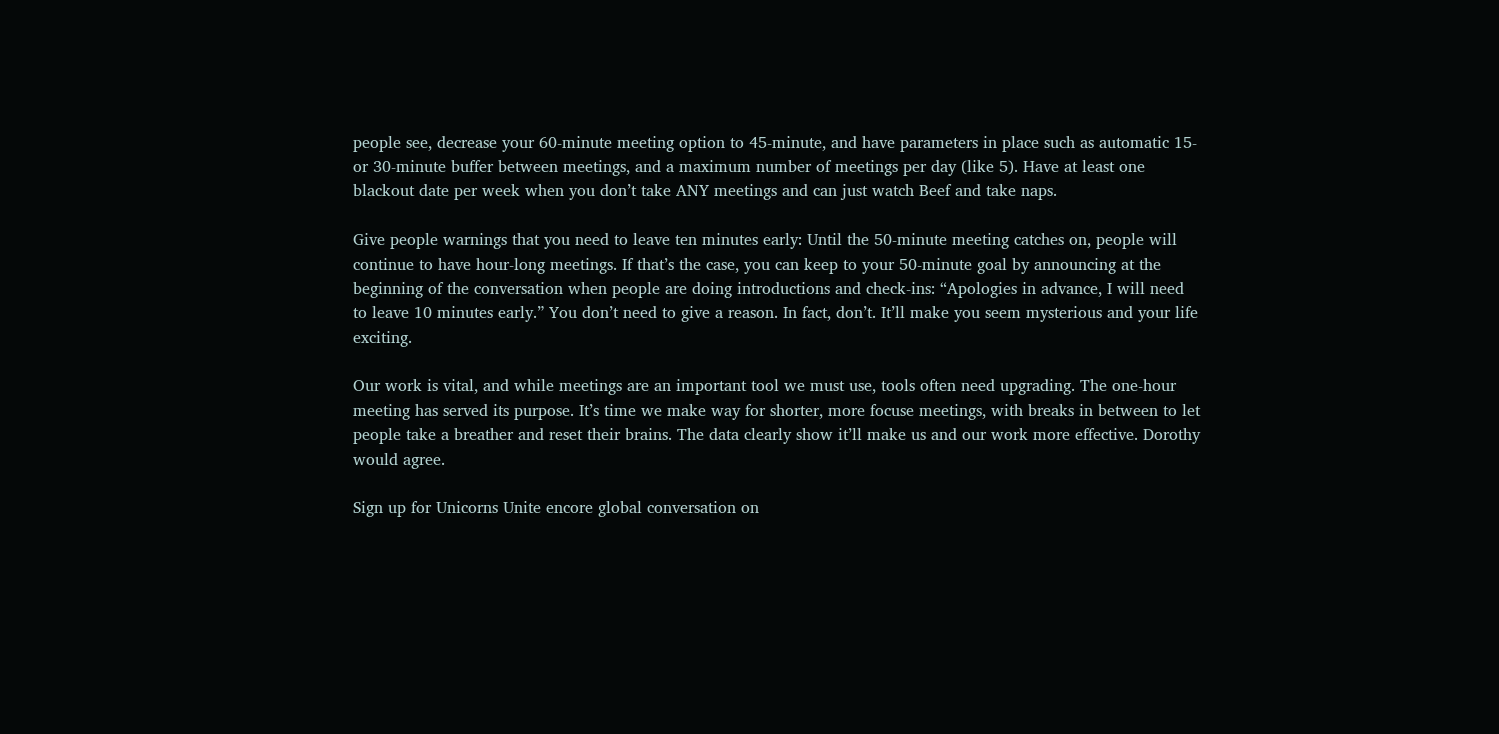people see, decrease your 60-minute meeting option to 45-minute, and have parameters in place such as automatic 15- or 30-minute buffer between meetings, and a maximum number of meetings per day (like 5). Have at least one blackout date per week when you don’t take ANY meetings and can just watch Beef and take naps.

Give people warnings that you need to leave ten minutes early: Until the 50-minute meeting catches on, people will continue to have hour-long meetings. If that’s the case, you can keep to your 50-minute goal by announcing at the beginning of the conversation when people are doing introductions and check-ins: “Apologies in advance, I will need to leave 10 minutes early.” You don’t need to give a reason. In fact, don’t. It’ll make you seem mysterious and your life exciting.

Our work is vital, and while meetings are an important tool we must use, tools often need upgrading. The one-hour meeting has served its purpose. It’s time we make way for shorter, more focuse meetings, with breaks in between to let people take a breather and reset their brains. The data clearly show it’ll make us and our work more effective. Dorothy would agree.

Sign up for Unicorns Unite encore global conversation on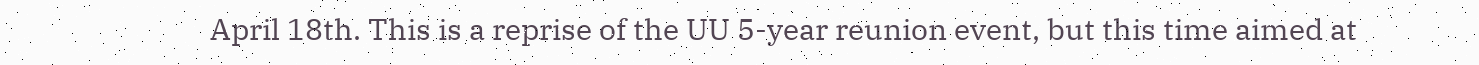April 18th. This is a reprise of the UU 5-year reunion event, but this time aimed at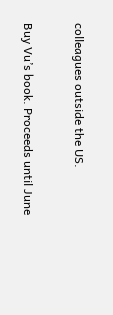colleagues outside the US.

Buy Vu’s book. Proceeds until June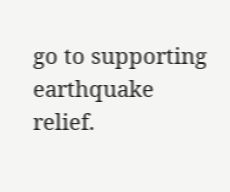go to supporting earthquake relief.